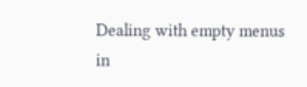Dealing with empty menus in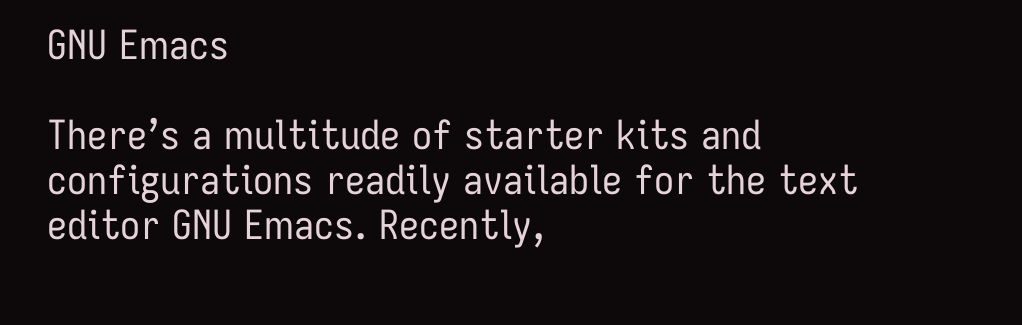GNU Emacs

There’s a multitude of starter kits and configurations readily available for the text editor GNU Emacs. Recently,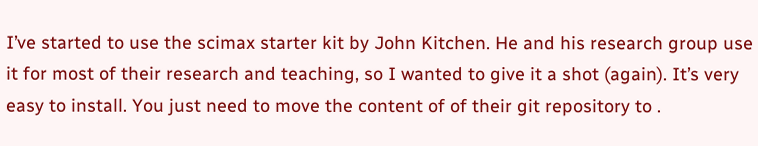I’ve started to use the scimax starter kit by John Kitchen. He and his research group use it for most of their research and teaching, so I wanted to give it a shot (again). It’s very easy to install. You just need to move the content of of their git repository to .